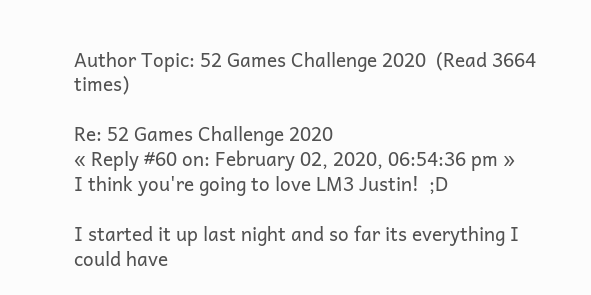Author Topic: 52 Games Challenge 2020  (Read 3664 times)

Re: 52 Games Challenge 2020
« Reply #60 on: February 02, 2020, 06:54:36 pm »
I think you're going to love LM3 Justin!  ;D

I started it up last night and so far its everything I could have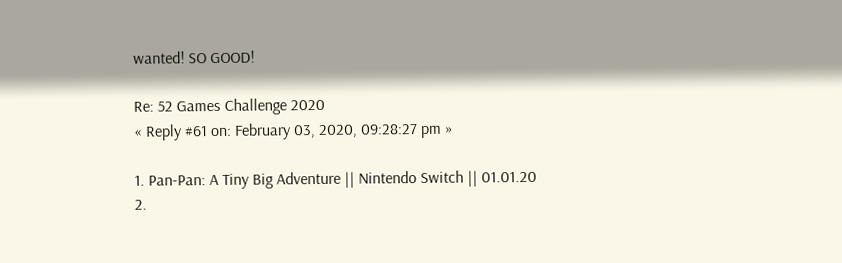wanted! SO GOOD!

Re: 52 Games Challenge 2020
« Reply #61 on: February 03, 2020, 09:28:27 pm »

1. Pan-Pan: A Tiny Big Adventure || Nintendo Switch || 01.01.20
2.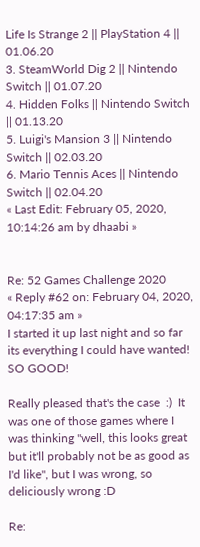Life Is Strange 2 || PlayStation 4 || 01.06.20
3. SteamWorld Dig 2 || Nintendo Switch || 01.07.20
4. Hidden Folks || Nintendo Switch || 01.13.20
5. Luigi's Mansion 3 || Nintendo Switch || 02.03.20
6. Mario Tennis Aces || Nintendo Switch || 02.04.20
« Last Edit: February 05, 2020, 10:14:26 am by dhaabi »


Re: 52 Games Challenge 2020
« Reply #62 on: February 04, 2020, 04:17:35 am »
I started it up last night and so far its everything I could have wanted! SO GOOD!

Really pleased that's the case  :)  It was one of those games where I was thinking "well, this looks great but it'll probably not be as good as I'd like", but I was wrong, so deliciously wrong :D

Re: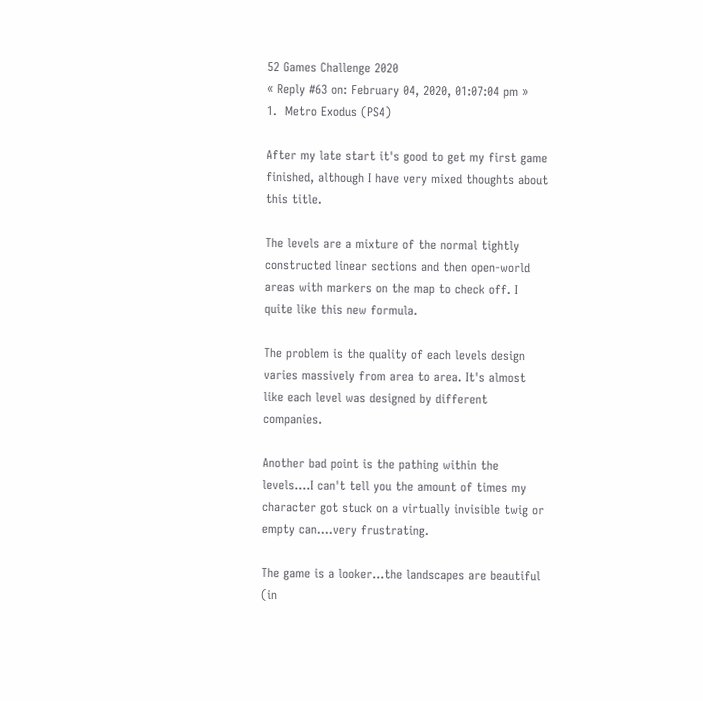52 Games Challenge 2020
« Reply #63 on: February 04, 2020, 01:07:04 pm »
1.  Metro Exodus (PS4)

After my late start it's good to get my first game finished, although I have very mixed thoughts about this title.

The levels are a mixture of the normal tightly constructed linear sections and then open-world areas with markers on the map to check off. I quite like this new formula.

The problem is the quality of each levels design varies massively from area to area. It's almost like each level was designed by different companies.

Another bad point is the pathing within the levels....I can't tell you the amount of times my character got stuck on a virtually invisible twig or empty can....very frustrating.

The game is a looker...the landscapes are beautiful (in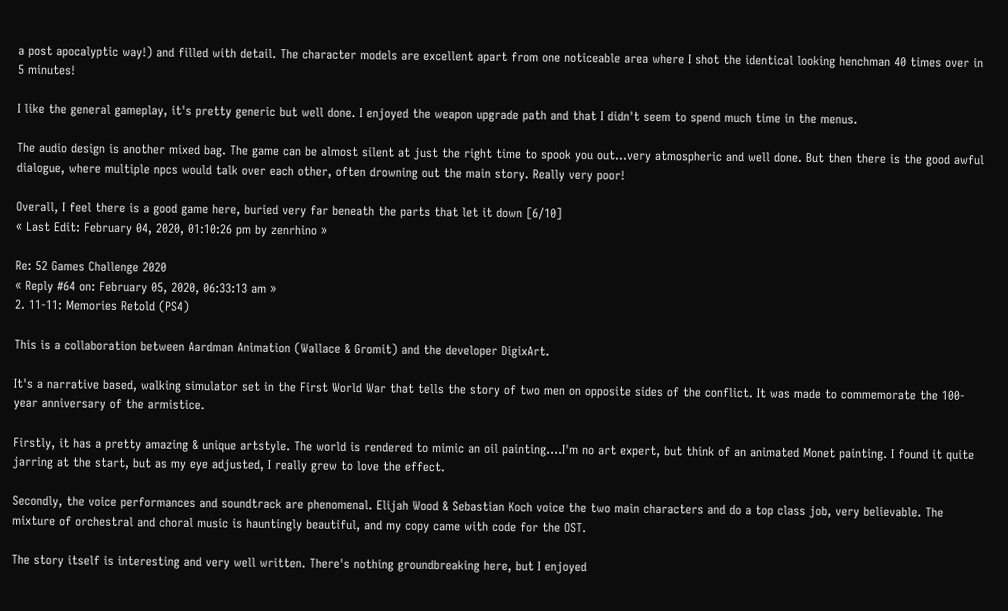a post apocalyptic way!) and filled with detail. The character models are excellent apart from one noticeable area where I shot the identical looking henchman 40 times over in 5 minutes!

I like the general gameplay, it's pretty generic but well done. I enjoyed the weapon upgrade path and that I didn't seem to spend much time in the menus.

The audio design is another mixed bag. The game can be almost silent at just the right time to spook you out...very atmospheric and well done. But then there is the good awful dialogue, where multiple npcs would talk over each other, often drowning out the main story. Really very poor!

Overall, I feel there is a good game here, buried very far beneath the parts that let it down [6/10]
« Last Edit: February 04, 2020, 01:10:26 pm by zenrhino »

Re: 52 Games Challenge 2020
« Reply #64 on: February 05, 2020, 06:33:13 am »
2. 11-11: Memories Retold (PS4)

This is a collaboration between Aardman Animation (Wallace & Gromit) and the developer DigixArt.

It's a narrative based, walking simulator set in the First World War that tells the story of two men on opposite sides of the conflict. It was made to commemorate the 100-year anniversary of the armistice.

Firstly, it has a pretty amazing & unique artstyle. The world is rendered to mimic an oil painting....I'm no art expert, but think of an animated Monet painting. I found it quite jarring at the start, but as my eye adjusted, I really grew to love the effect.

Secondly, the voice performances and soundtrack are phenomenal. Elijah Wood & Sebastian Koch voice the two main characters and do a top class job, very believable. The mixture of orchestral and choral music is hauntingly beautiful, and my copy came with code for the OST.

The story itself is interesting and very well written. There's nothing groundbreaking here, but I enjoyed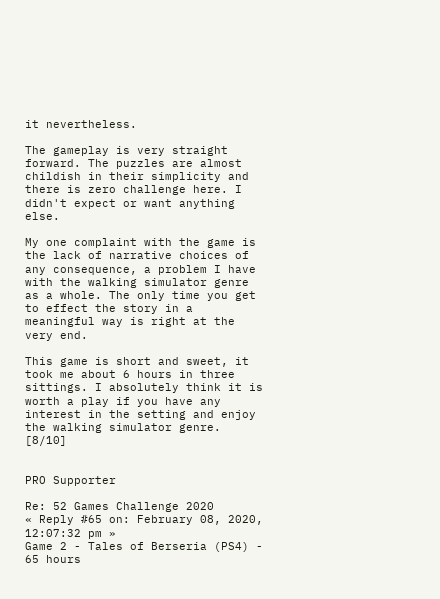it nevertheless.

The gameplay is very straight forward. The puzzles are almost childish in their simplicity and there is zero challenge here. I didn't expect or want anything else.

My one complaint with the game is the lack of narrative choices of any consequence, a problem I have with the walking simulator genre as a whole. The only time you get to effect the story in a meaningful way is right at the very end.

This game is short and sweet, it took me about 6 hours in three sittings. I absolutely think it is worth a play if you have any interest in the setting and enjoy the walking simulator genre. [8/10]


PRO Supporter

Re: 52 Games Challenge 2020
« Reply #65 on: February 08, 2020, 12:07:32 pm »
Game 2 - Tales of Berseria (PS4) - 65 hours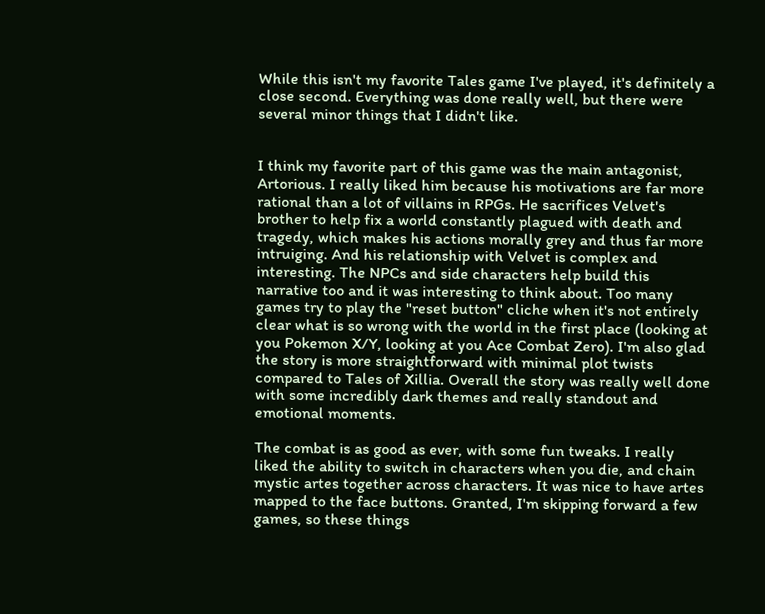While this isn't my favorite Tales game I've played, it's definitely a close second. Everything was done really well, but there were several minor things that I didn't like.


I think my favorite part of this game was the main antagonist, Artorious. I really liked him because his motivations are far more rational than a lot of villains in RPGs. He sacrifices Velvet's brother to help fix a world constantly plagued with death and tragedy, which makes his actions morally grey and thus far more intruiging. And his relationship with Velvet is complex and interesting. The NPCs and side characters help build this narrative too and it was interesting to think about. Too many games try to play the "reset button" cliche when it's not entirely clear what is so wrong with the world in the first place (looking at you Pokemon X/Y, looking at you Ace Combat Zero). I'm also glad the story is more straightforward with minimal plot twists compared to Tales of Xillia. Overall the story was really well done with some incredibly dark themes and really standout and emotional moments.

The combat is as good as ever, with some fun tweaks. I really liked the ability to switch in characters when you die, and chain mystic artes together across characters. It was nice to have artes mapped to the face buttons. Granted, I'm skipping forward a few games, so these things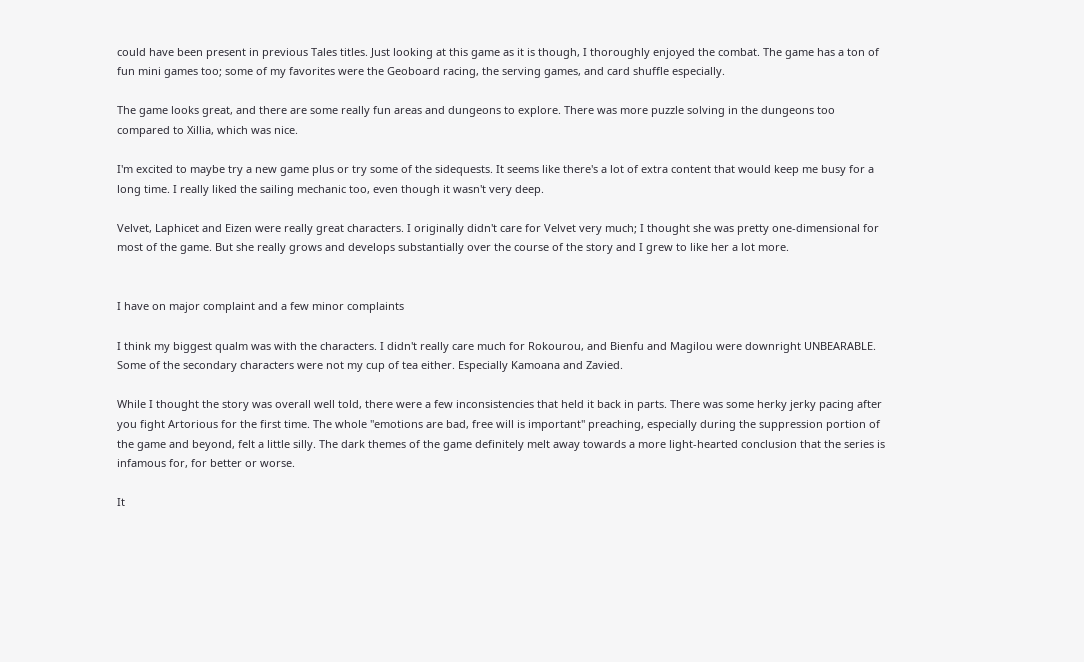could have been present in previous Tales titles. Just looking at this game as it is though, I thoroughly enjoyed the combat. The game has a ton of fun mini games too; some of my favorites were the Geoboard racing, the serving games, and card shuffle especially.

The game looks great, and there are some really fun areas and dungeons to explore. There was more puzzle solving in the dungeons too compared to Xillia, which was nice.

I'm excited to maybe try a new game plus or try some of the sidequests. It seems like there's a lot of extra content that would keep me busy for a long time. I really liked the sailing mechanic too, even though it wasn't very deep.

Velvet, Laphicet and Eizen were really great characters. I originally didn't care for Velvet very much; I thought she was pretty one-dimensional for most of the game. But she really grows and develops substantially over the course of the story and I grew to like her a lot more.


I have on major complaint and a few minor complaints

I think my biggest qualm was with the characters. I didn't really care much for Rokourou, and Bienfu and Magilou were downright UNBEARABLE. Some of the secondary characters were not my cup of tea either. Especially Kamoana and Zavied.

While I thought the story was overall well told, there were a few inconsistencies that held it back in parts. There was some herky jerky pacing after you fight Artorious for the first time. The whole "emotions are bad, free will is important" preaching, especially during the suppression portion of the game and beyond, felt a little silly. The dark themes of the game definitely melt away towards a more light-hearted conclusion that the series is infamous for, for better or worse.

It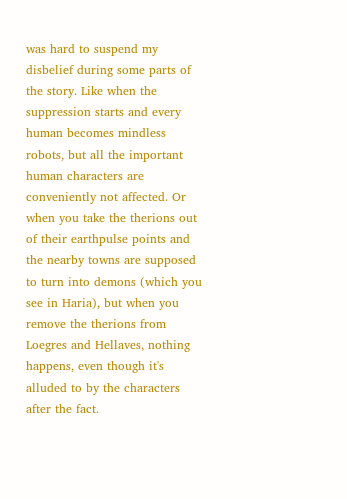was hard to suspend my disbelief during some parts of the story. Like when the suppression starts and every human becomes mindless robots, but all the important human characters are conveniently not affected. Or when you take the therions out of their earthpulse points and the nearby towns are supposed to turn into demons (which you see in Haria), but when you remove the therions from Loegres and Hellaves, nothing happens, even though it's alluded to by the characters after the fact.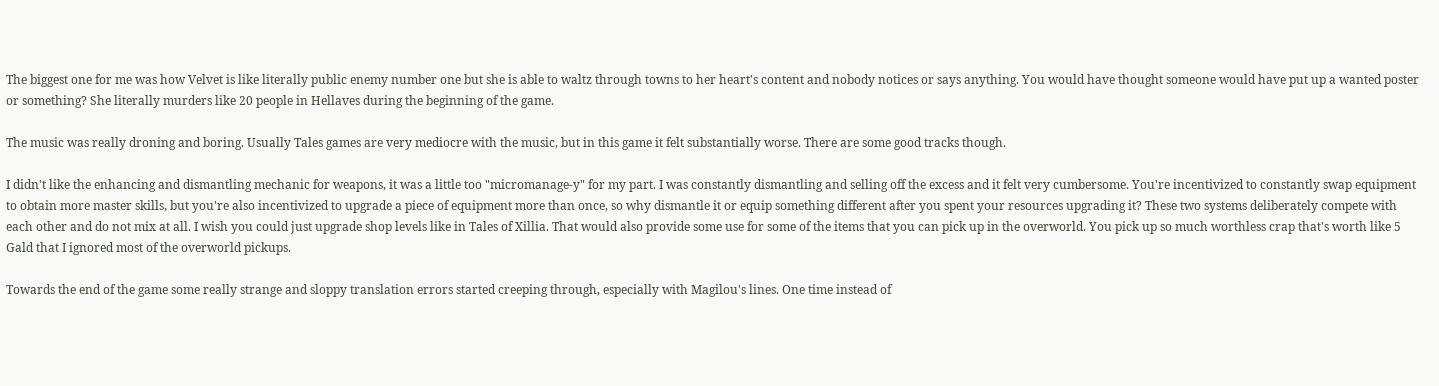The biggest one for me was how Velvet is like literally public enemy number one but she is able to waltz through towns to her heart's content and nobody notices or says anything. You would have thought someone would have put up a wanted poster or something? She literally murders like 20 people in Hellaves during the beginning of the game.

The music was really droning and boring. Usually Tales games are very mediocre with the music, but in this game it felt substantially worse. There are some good tracks though.

I didn't like the enhancing and dismantling mechanic for weapons, it was a little too "micromanage-y" for my part. I was constantly dismantling and selling off the excess and it felt very cumbersome. You're incentivized to constantly swap equipment to obtain more master skills, but you're also incentivized to upgrade a piece of equipment more than once, so why dismantle it or equip something different after you spent your resources upgrading it? These two systems deliberately compete with each other and do not mix at all. I wish you could just upgrade shop levels like in Tales of Xillia. That would also provide some use for some of the items that you can pick up in the overworld. You pick up so much worthless crap that's worth like 5 Gald that I ignored most of the overworld pickups.

Towards the end of the game some really strange and sloppy translation errors started creeping through, especially with Magilou's lines. One time instead of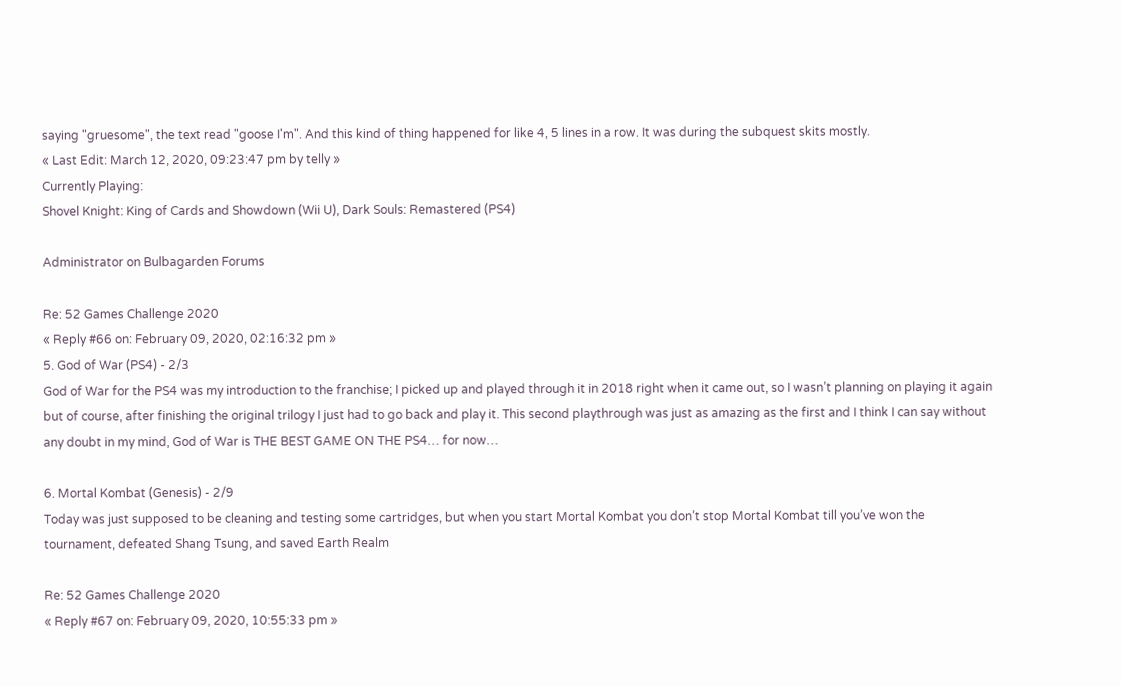saying "gruesome", the text read "goose I'm". And this kind of thing happened for like 4, 5 lines in a row. It was during the subquest skits mostly.
« Last Edit: March 12, 2020, 09:23:47 pm by telly »
Currently Playing:
Shovel Knight: King of Cards and Showdown (Wii U), Dark Souls: Remastered (PS4)

Administrator on Bulbagarden Forums

Re: 52 Games Challenge 2020
« Reply #66 on: February 09, 2020, 02:16:32 pm »
5. God of War (PS4) - 2/3
God of War for the PS4 was my introduction to the franchise; I picked up and played through it in 2018 right when it came out, so I wasn’t planning on playing it again but of course, after finishing the original trilogy I just had to go back and play it. This second playthrough was just as amazing as the first and I think I can say without any doubt in my mind, God of War is THE BEST GAME ON THE PS4… for now…

6. Mortal Kombat (Genesis) - 2/9
Today was just supposed to be cleaning and testing some cartridges, but when you start Mortal Kombat you don’t stop Mortal Kombat till you’ve won the tournament, defeated Shang Tsung, and saved Earth Realm

Re: 52 Games Challenge 2020
« Reply #67 on: February 09, 2020, 10:55:33 pm »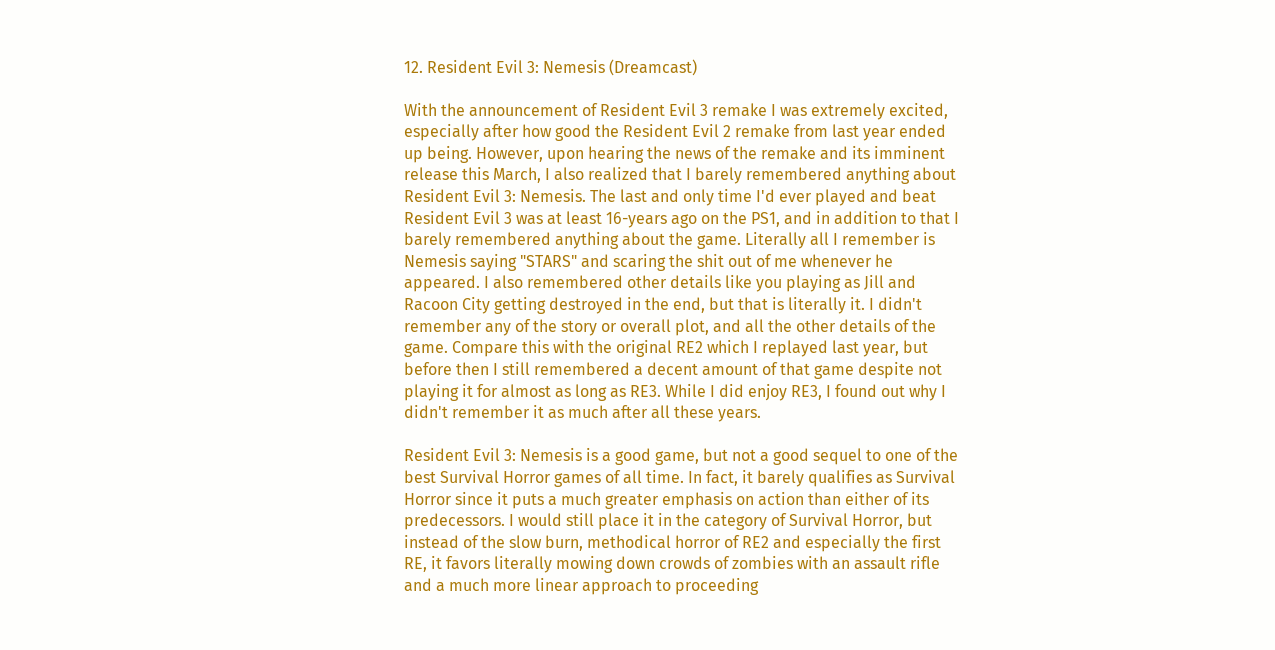12. Resident Evil 3: Nemesis (Dreamcast)

With the announcement of Resident Evil 3 remake I was extremely excited, especially after how good the Resident Evil 2 remake from last year ended up being. However, upon hearing the news of the remake and its imminent release this March, I also realized that I barely remembered anything about Resident Evil 3: Nemesis. The last and only time I'd ever played and beat Resident Evil 3 was at least 16-years ago on the PS1, and in addition to that I barely remembered anything about the game. Literally all I remember is Nemesis saying "STARS" and scaring the shit out of me whenever he appeared. I also remembered other details like you playing as Jill and Racoon City getting destroyed in the end, but that is literally it. I didn't remember any of the story or overall plot, and all the other details of the game. Compare this with the original RE2 which I replayed last year, but before then I still remembered a decent amount of that game despite not playing it for almost as long as RE3. While I did enjoy RE3, I found out why I didn't remember it as much after all these years.

Resident Evil 3: Nemesis is a good game, but not a good sequel to one of the best Survival Horror games of all time. In fact, it barely qualifies as Survival Horror since it puts a much greater emphasis on action than either of its predecessors. I would still place it in the category of Survival Horror, but instead of the slow burn, methodical horror of RE2 and especially the first RE, it favors literally mowing down crowds of zombies with an assault rifle and a much more linear approach to proceeding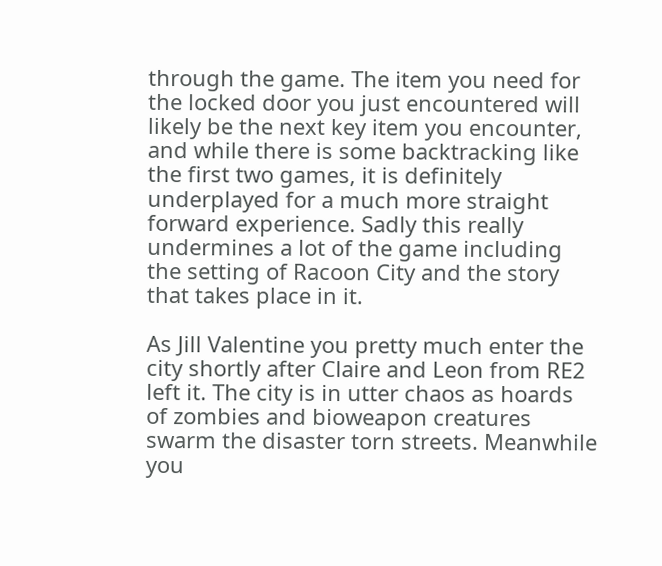through the game. The item you need for the locked door you just encountered will likely be the next key item you encounter, and while there is some backtracking like the first two games, it is definitely underplayed for a much more straight forward experience. Sadly this really undermines a lot of the game including the setting of Racoon City and the story that takes place in it.

As Jill Valentine you pretty much enter the city shortly after Claire and Leon from RE2 left it. The city is in utter chaos as hoards of zombies and bioweapon creatures swarm the disaster torn streets. Meanwhile you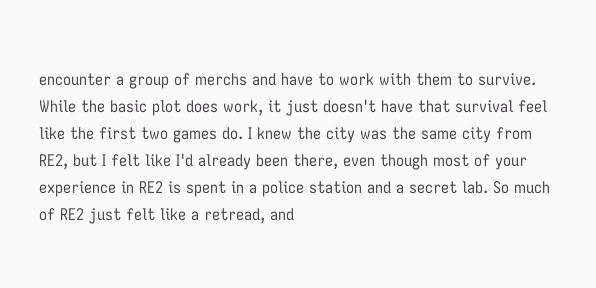encounter a group of merchs and have to work with them to survive. While the basic plot does work, it just doesn't have that survival feel like the first two games do. I knew the city was the same city from RE2, but I felt like I'd already been there, even though most of your experience in RE2 is spent in a police station and a secret lab. So much of RE2 just felt like a retread, and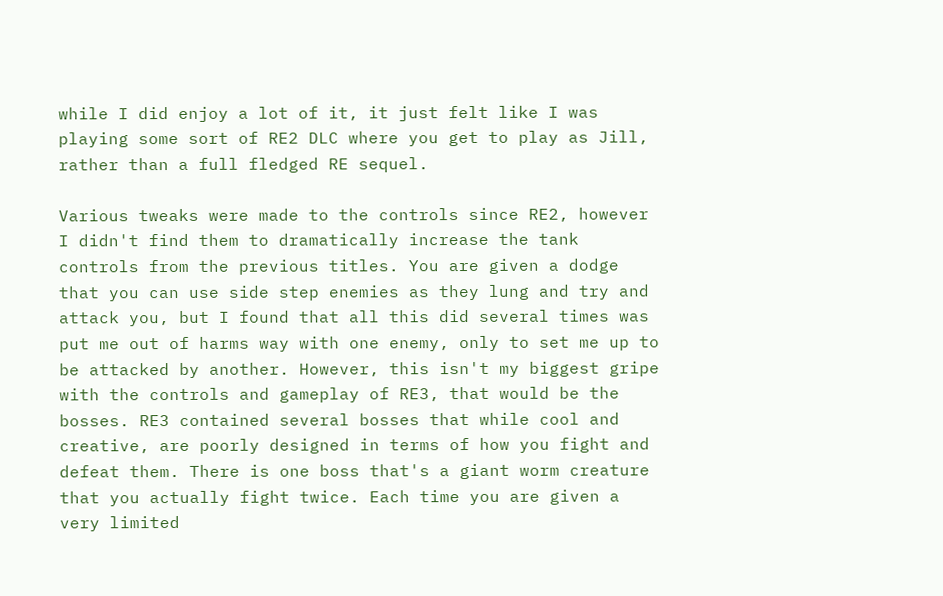while I did enjoy a lot of it, it just felt like I was playing some sort of RE2 DLC where you get to play as Jill, rather than a full fledged RE sequel.

Various tweaks were made to the controls since RE2, however I didn't find them to dramatically increase the tank controls from the previous titles. You are given a dodge that you can use side step enemies as they lung and try and attack you, but I found that all this did several times was put me out of harms way with one enemy, only to set me up to be attacked by another. However, this isn't my biggest gripe with the controls and gameplay of RE3, that would be the bosses. RE3 contained several bosses that while cool and creative, are poorly designed in terms of how you fight and defeat them. There is one boss that's a giant worm creature that you actually fight twice. Each time you are given a very limited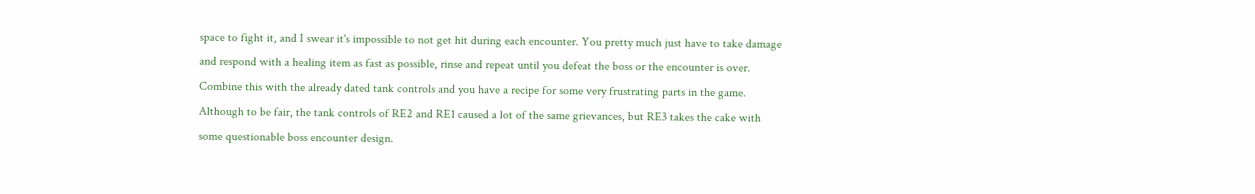space to fight it, and I swear it's impossible to not get hit during each encounter. You pretty much just have to take damage and respond with a healing item as fast as possible, rinse and repeat until you defeat the boss or the encounter is over. Combine this with the already dated tank controls and you have a recipe for some very frustrating parts in the game. Although to be fair, the tank controls of RE2 and RE1 caused a lot of the same grievances, but RE3 takes the cake with some questionable boss encounter design.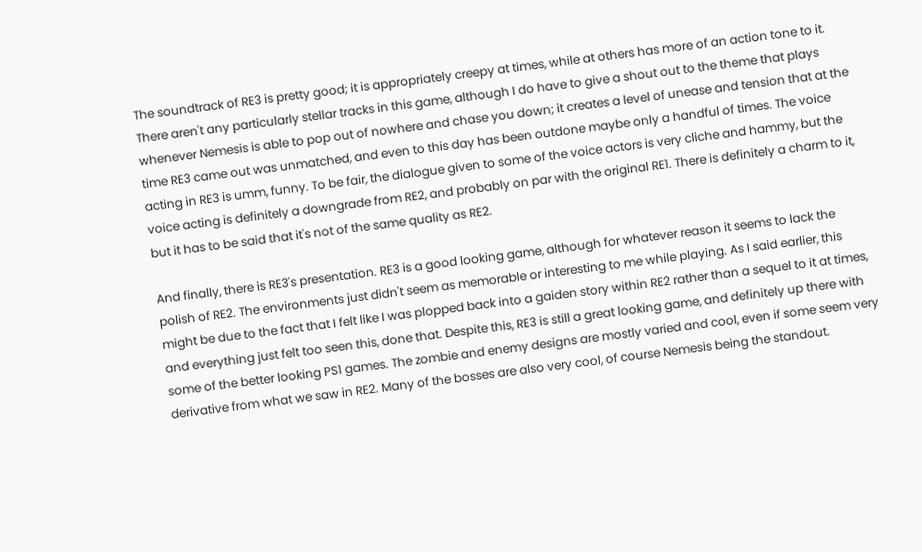The soundtrack of RE3 is pretty good; it is appropriately creepy at times, while at others has more of an action tone to it. There aren't any particularly stellar tracks in this game, although I do have to give a shout out to the theme that plays whenever Nemesis is able to pop out of nowhere and chase you down; it creates a level of unease and tension that at the time RE3 came out was unmatched, and even to this day has been outdone maybe only a handful of times. The voice acting in RE3 is umm, funny. To be fair, the dialogue given to some of the voice actors is very cliche and hammy, but the voice acting is definitely a downgrade from RE2, and probably on par with the original RE1. There is definitely a charm to it, but it has to be said that it's not of the same quality as RE2.

And finally, there is RE3's presentation. RE3 is a good looking game, although for whatever reason it seems to lack the polish of RE2. The environments just didn't seem as memorable or interesting to me while playing. As I said earlier, this might be due to the fact that I felt like I was plopped back into a gaiden story within RE2 rather than a sequel to it at times, and everything just felt too seen this, done that. Despite this, RE3 is still a great looking game, and definitely up there with some of the better looking PS1 games. The zombie and enemy designs are mostly varied and cool, even if some seem very derivative from what we saw in RE2. Many of the bosses are also very cool, of course Nemesis being the standout.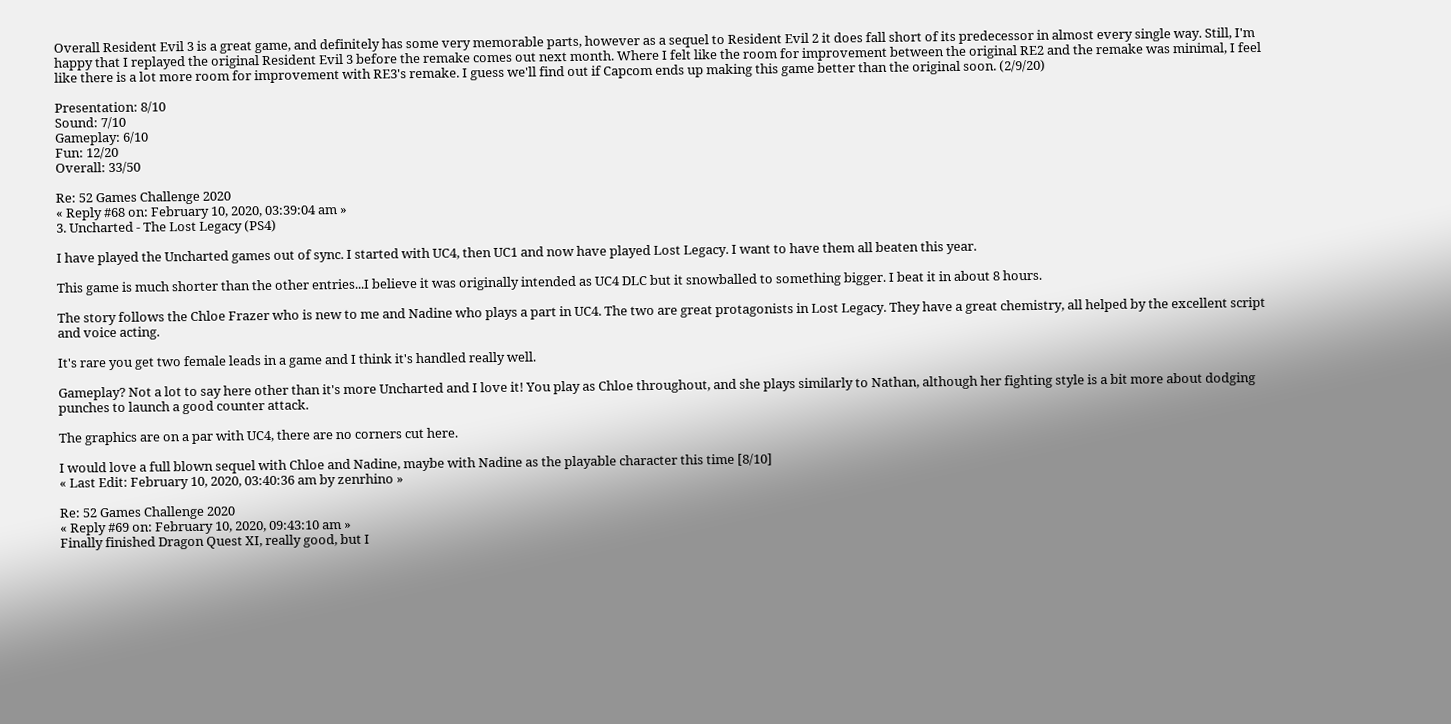Overall Resident Evil 3 is a great game, and definitely has some very memorable parts, however as a sequel to Resident Evil 2 it does fall short of its predecessor in almost every single way. Still, I'm happy that I replayed the original Resident Evil 3 before the remake comes out next month. Where I felt like the room for improvement between the original RE2 and the remake was minimal, I feel like there is a lot more room for improvement with RE3's remake. I guess we'll find out if Capcom ends up making this game better than the original soon. (2/9/20)

Presentation: 8/10
Sound: 7/10
Gameplay: 6/10
Fun: 12/20
Overall: 33/50

Re: 52 Games Challenge 2020
« Reply #68 on: February 10, 2020, 03:39:04 am »
3. Uncharted - The Lost Legacy (PS4)

I have played the Uncharted games out of sync. I started with UC4, then UC1 and now have played Lost Legacy. I want to have them all beaten this year.

This game is much shorter than the other entries...I believe it was originally intended as UC4 DLC but it snowballed to something bigger. I beat it in about 8 hours.

The story follows the Chloe Frazer who is new to me and Nadine who plays a part in UC4. The two are great protagonists in Lost Legacy. They have a great chemistry, all helped by the excellent script and voice acting.

It's rare you get two female leads in a game and I think it's handled really well.

Gameplay? Not a lot to say here other than it's more Uncharted and I love it! You play as Chloe throughout, and she plays similarly to Nathan, although her fighting style is a bit more about dodging punches to launch a good counter attack.

The graphics are on a par with UC4, there are no corners cut here.

I would love a full blown sequel with Chloe and Nadine, maybe with Nadine as the playable character this time [8/10]
« Last Edit: February 10, 2020, 03:40:36 am by zenrhino »

Re: 52 Games Challenge 2020
« Reply #69 on: February 10, 2020, 09:43:10 am »
Finally finished Dragon Quest XI, really good, but I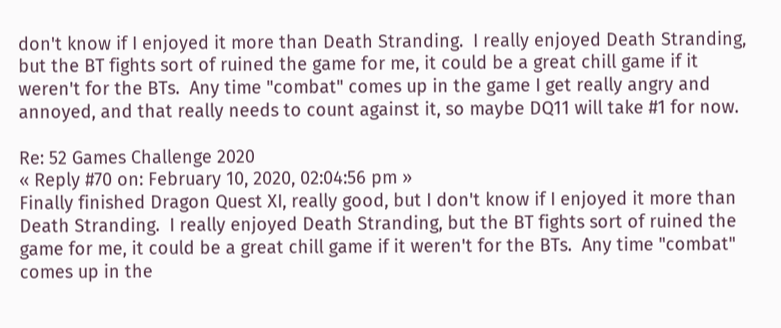don't know if I enjoyed it more than Death Stranding.  I really enjoyed Death Stranding, but the BT fights sort of ruined the game for me, it could be a great chill game if it weren't for the BTs.  Any time "combat" comes up in the game I get really angry and annoyed, and that really needs to count against it, so maybe DQ11 will take #1 for now.

Re: 52 Games Challenge 2020
« Reply #70 on: February 10, 2020, 02:04:56 pm »
Finally finished Dragon Quest XI, really good, but I don't know if I enjoyed it more than Death Stranding.  I really enjoyed Death Stranding, but the BT fights sort of ruined the game for me, it could be a great chill game if it weren't for the BTs.  Any time "combat" comes up in the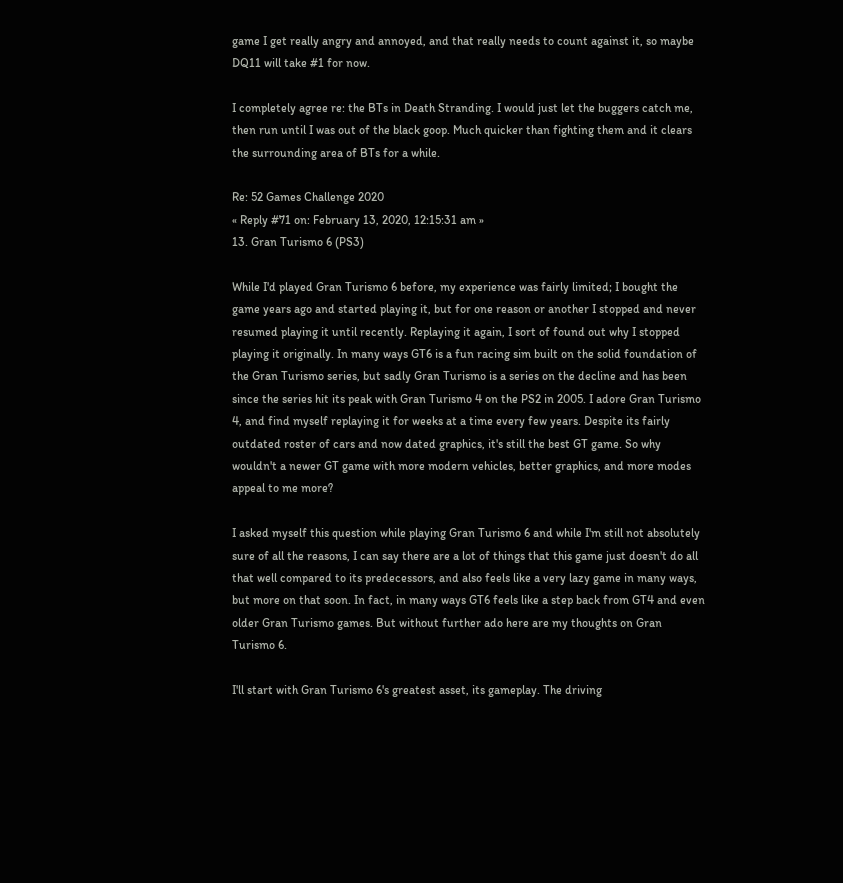game I get really angry and annoyed, and that really needs to count against it, so maybe DQ11 will take #1 for now.

I completely agree re: the BTs in Death Stranding. I would just let the buggers catch me, then run until I was out of the black goop. Much quicker than fighting them and it clears the surrounding area of BTs for a while.

Re: 52 Games Challenge 2020
« Reply #71 on: February 13, 2020, 12:15:31 am »
13. Gran Turismo 6 (PS3)

While I'd played Gran Turismo 6 before, my experience was fairly limited; I bought the game years ago and started playing it, but for one reason or another I stopped and never resumed playing it until recently. Replaying it again, I sort of found out why I stopped playing it originally. In many ways GT6 is a fun racing sim built on the solid foundation of the Gran Turismo series, but sadly Gran Turismo is a series on the decline and has been since the series hit its peak with Gran Turismo 4 on the PS2 in 2005. I adore Gran Turismo 4, and find myself replaying it for weeks at a time every few years. Despite its fairly outdated roster of cars and now dated graphics, it's still the best GT game. So why wouldn't a newer GT game with more modern vehicles, better graphics, and more modes appeal to me more?

I asked myself this question while playing Gran Turismo 6 and while I'm still not absolutely sure of all the reasons, I can say there are a lot of things that this game just doesn't do all that well compared to its predecessors, and also feels like a very lazy game in many ways, but more on that soon. In fact, in many ways GT6 feels like a step back from GT4 and even older Gran Turismo games. But without further ado here are my thoughts on Gran Turismo 6.

I'll start with Gran Turismo 6's greatest asset, its gameplay. The driving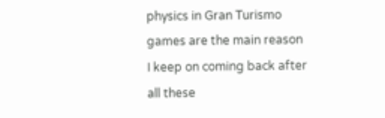physics in Gran Turismo games are the main reason I keep on coming back after all these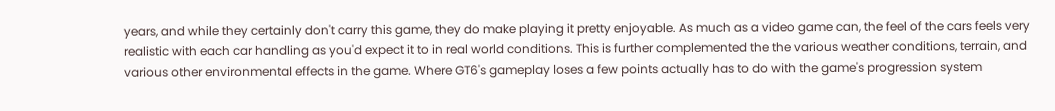years, and while they certainly don't carry this game, they do make playing it pretty enjoyable. As much as a video game can, the feel of the cars feels very realistic with each car handling as you'd expect it to in real world conditions. This is further complemented the the various weather conditions, terrain, and various other environmental effects in the game. Where GT6's gameplay loses a few points actually has to do with the game's progression system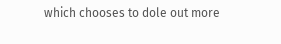which chooses to dole out more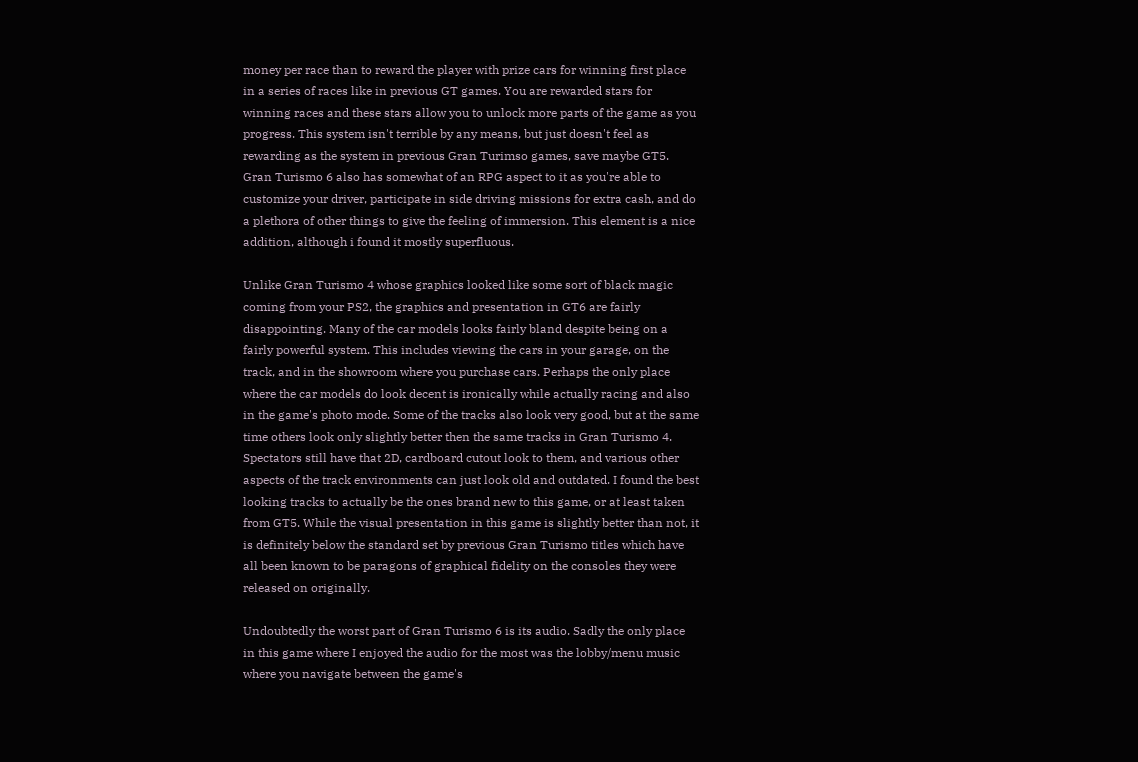money per race than to reward the player with prize cars for winning first place in a series of races like in previous GT games. You are rewarded stars for winning races and these stars allow you to unlock more parts of the game as you progress. This system isn't terrible by any means, but just doesn't feel as rewarding as the system in previous Gran Turimso games, save maybe GT5. Gran Turismo 6 also has somewhat of an RPG aspect to it as you're able to customize your driver, participate in side driving missions for extra cash, and do a plethora of other things to give the feeling of immersion. This element is a nice addition, although i found it mostly superfluous.

Unlike Gran Turismo 4 whose graphics looked like some sort of black magic coming from your PS2, the graphics and presentation in GT6 are fairly disappointing. Many of the car models looks fairly bland despite being on a fairly powerful system. This includes viewing the cars in your garage, on the track, and in the showroom where you purchase cars. Perhaps the only place where the car models do look decent is ironically while actually racing and also in the game's photo mode. Some of the tracks also look very good, but at the same time others look only slightly better then the same tracks in Gran Turismo 4. Spectators still have that 2D, cardboard cutout look to them, and various other aspects of the track environments can just look old and outdated. I found the best looking tracks to actually be the ones brand new to this game, or at least taken from GT5. While the visual presentation in this game is slightly better than not, it is definitely below the standard set by previous Gran Turismo titles which have all been known to be paragons of graphical fidelity on the consoles they were released on originally.

Undoubtedly the worst part of Gran Turismo 6 is its audio. Sadly the only place in this game where I enjoyed the audio for the most was the lobby/menu music where you navigate between the game's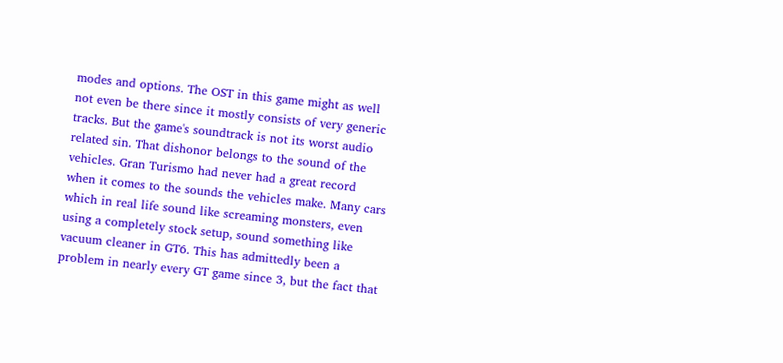modes and options. The OST in this game might as well not even be there since it mostly consists of very generic tracks. But the game's soundtrack is not its worst audio related sin. That dishonor belongs to the sound of the vehicles. Gran Turismo had never had a great record when it comes to the sounds the vehicles make. Many cars which in real life sound like screaming monsters, even using a completely stock setup, sound something like vacuum cleaner in GT6. This has admittedly been a problem in nearly every GT game since 3, but the fact that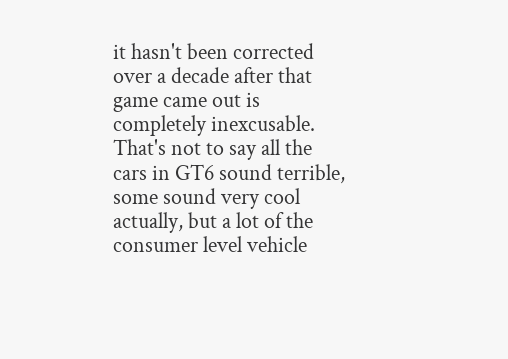it hasn't been corrected over a decade after that game came out is completely inexcusable. That's not to say all the cars in GT6 sound terrible, some sound very cool actually, but a lot of the consumer level vehicle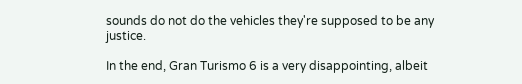sounds do not do the vehicles they're supposed to be any justice.

In the end, Gran Turismo 6 is a very disappointing, albeit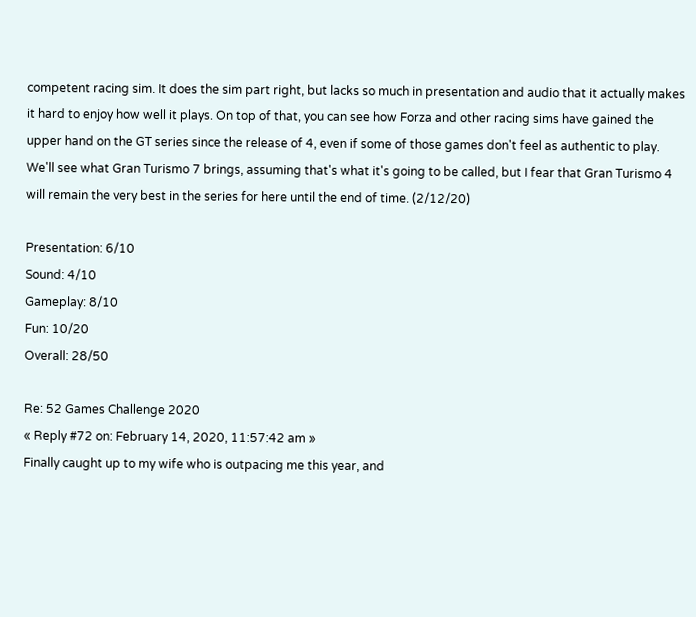competent racing sim. It does the sim part right, but lacks so much in presentation and audio that it actually makes it hard to enjoy how well it plays. On top of that, you can see how Forza and other racing sims have gained the upper hand on the GT series since the release of 4, even if some of those games don't feel as authentic to play. We'll see what Gran Turismo 7 brings, assuming that's what it's going to be called, but I fear that Gran Turismo 4 will remain the very best in the series for here until the end of time. (2/12/20)

Presentation: 6/10
Sound: 4/10
Gameplay: 8/10
Fun: 10/20
Overall: 28/50

Re: 52 Games Challenge 2020
« Reply #72 on: February 14, 2020, 11:57:42 am »
Finally caught up to my wife who is outpacing me this year, and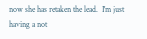now she has retaken the lead.  I'm just having a not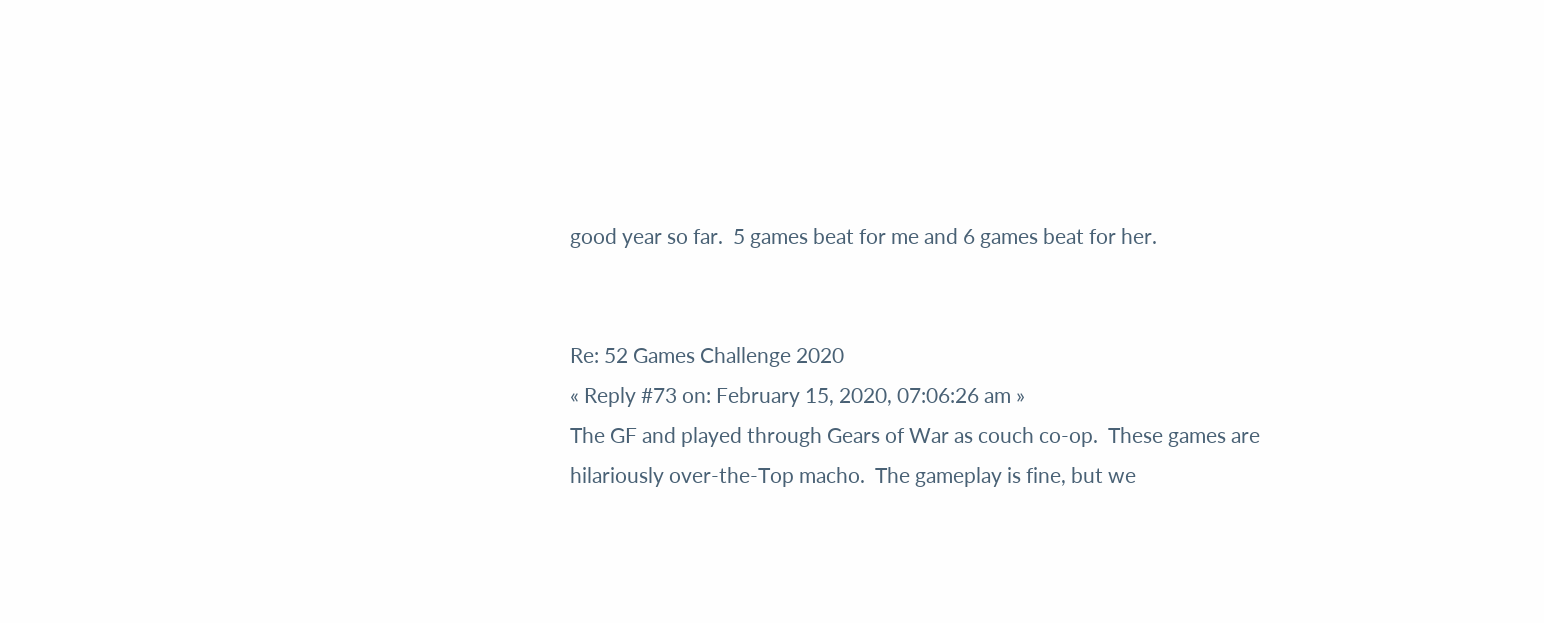good year so far.  5 games beat for me and 6 games beat for her.


Re: 52 Games Challenge 2020
« Reply #73 on: February 15, 2020, 07:06:26 am »
The GF and played through Gears of War as couch co-op.  These games are hilariously over-the-Top macho.  The gameplay is fine, but we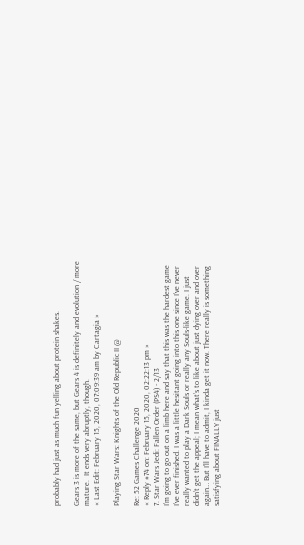probably had just as much fun yelling about protein shakes.

Gears 3 is more of the same, but Gears 4 is definitely and evolution / more mature.  It ends very abruptly, though.
« Last Edit: February 15, 2020, 07:09:39 am by Cartagia »

Playing Star Wars: Knights of the Old Republic II @

Re: 52 Games Challenge 2020
« Reply #74 on: February 15, 2020, 02:22:13 pm »
7. Star Wars Jedi: Fallen Order (PS4) - 2/13
I’m going to go out on a limb here and say that this was the hardest game I’ve ever finished. I was a little hesitant going into this one since I’ve never really wanted to play a Dark Souls or really any Souls-like game. I just didn’t get the appeal; I mean what’s to like about just dying over and over again… But I’ll have to admit, I kinda get it now. There really is something satisfying about FINALLY just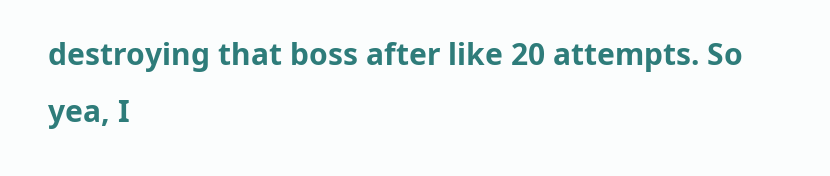destroying that boss after like 20 attempts. So yea, I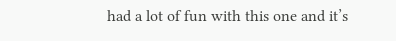had a lot of fun with this one and it’s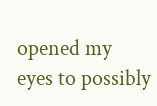opened my eyes to possibly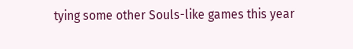tying some other Souls-like games this year